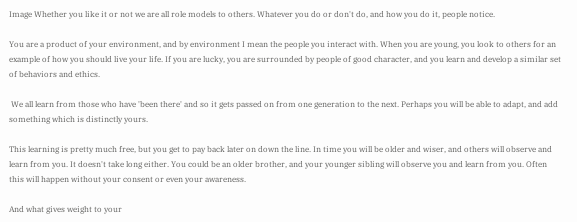Image Whether you like it or not we are all role models to others. Whatever you do or don't do, and how you do it, people notice.

You are a product of your environment, and by environment I mean the people you interact with. When you are young, you look to others for an example of how you should live your life. If you are lucky, you are surrounded by people of good character, and you learn and develop a similar set of behaviors and ethics.

 We all learn from those who have 'been there' and so it gets passed on from one generation to the next. Perhaps you will be able to adapt, and add something which is distinctly yours.

This learning is pretty much free, but you get to pay back later on down the line. In time you will be older and wiser, and others will observe and learn from you. It doesn't take long either. You could be an older brother, and your younger sibling will observe you and learn from you. Often this will happen without your consent or even your awareness.

And what gives weight to your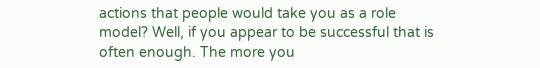actions that people would take you as a role model? Well, if you appear to be successful that is often enough. The more you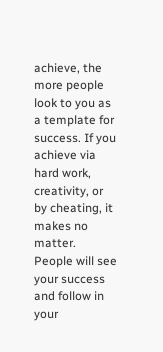achieve, the more people look to you as a template for success. If you achieve via hard work, creativity, or by cheating, it makes no matter. People will see your success and follow in your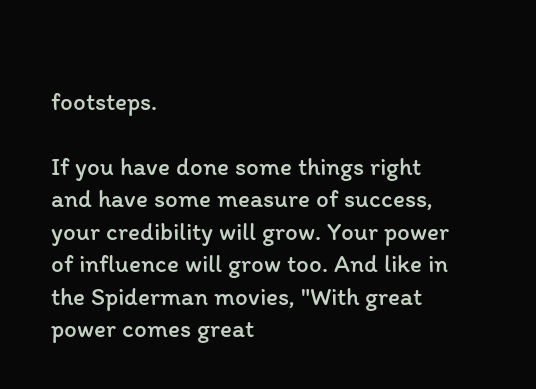footsteps.

If you have done some things right and have some measure of success, your credibility will grow. Your power of influence will grow too. And like in the Spiderman movies, "With great power comes great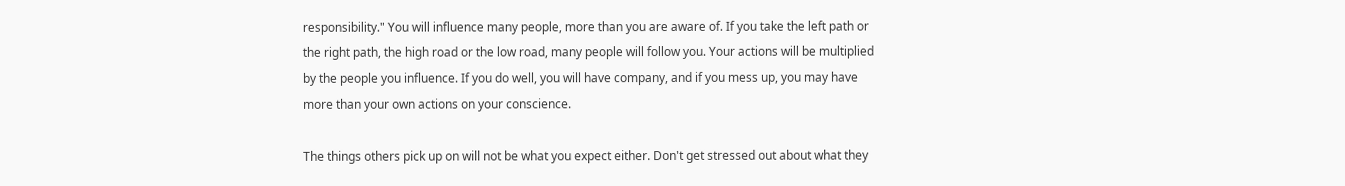responsibility." You will influence many people, more than you are aware of. If you take the left path or the right path, the high road or the low road, many people will follow you. Your actions will be multiplied by the people you influence. If you do well, you will have company, and if you mess up, you may have more than your own actions on your conscience.

The things others pick up on will not be what you expect either. Don't get stressed out about what they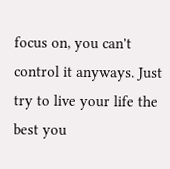focus on, you can't control it anyways. Just try to live your life the best you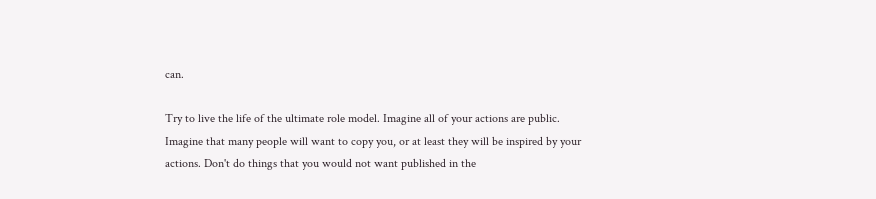can.

Try to live the life of the ultimate role model. Imagine all of your actions are public. Imagine that many people will want to copy you, or at least they will be inspired by your actions. Don't do things that you would not want published in the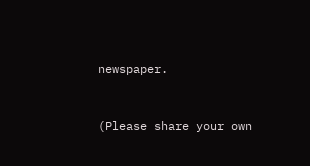newspaper.


(Please share your own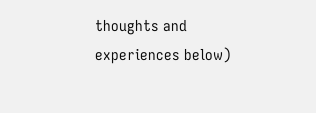thoughts and experiences below)